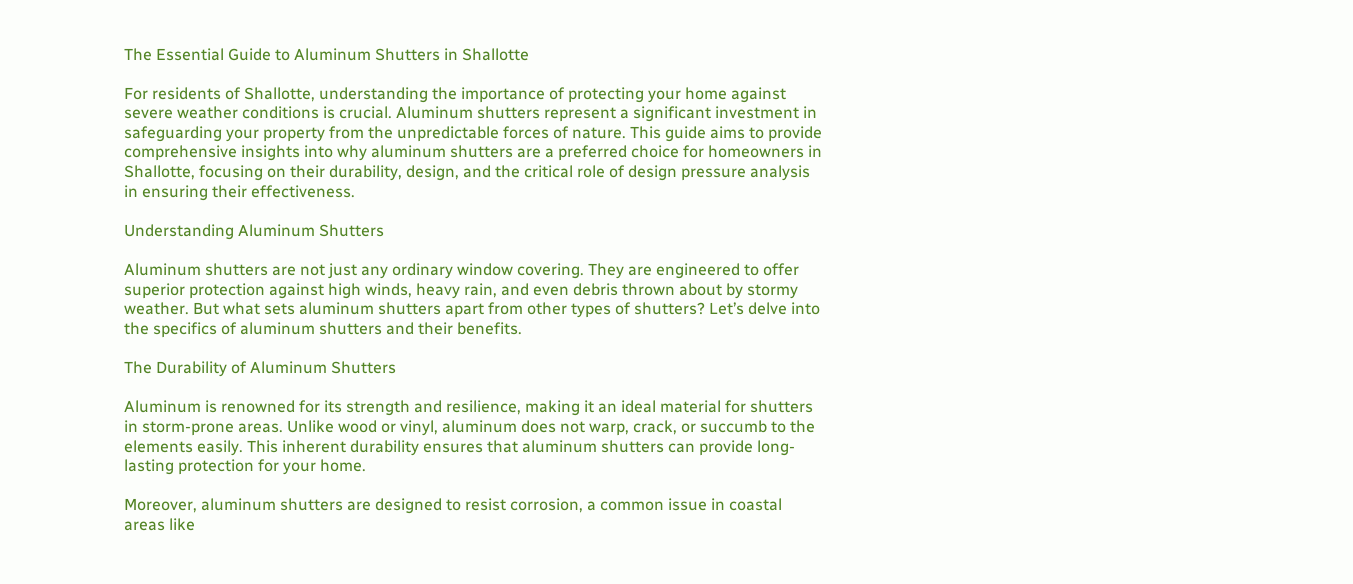The Essential Guide to Aluminum Shutters in Shallotte

For residents of Shallotte, understanding the importance of protecting your home against severe weather conditions is crucial. Aluminum shutters represent a significant investment in safeguarding your property from the unpredictable forces of nature. This guide aims to provide comprehensive insights into why aluminum shutters are a preferred choice for homeowners in Shallotte, focusing on their durability, design, and the critical role of design pressure analysis in ensuring their effectiveness.

Understanding Aluminum Shutters

Aluminum shutters are not just any ordinary window covering. They are engineered to offer superior protection against high winds, heavy rain, and even debris thrown about by stormy weather. But what sets aluminum shutters apart from other types of shutters? Let’s delve into the specifics of aluminum shutters and their benefits.

The Durability of Aluminum Shutters

Aluminum is renowned for its strength and resilience, making it an ideal material for shutters in storm-prone areas. Unlike wood or vinyl, aluminum does not warp, crack, or succumb to the elements easily. This inherent durability ensures that aluminum shutters can provide long-lasting protection for your home.

Moreover, aluminum shutters are designed to resist corrosion, a common issue in coastal areas like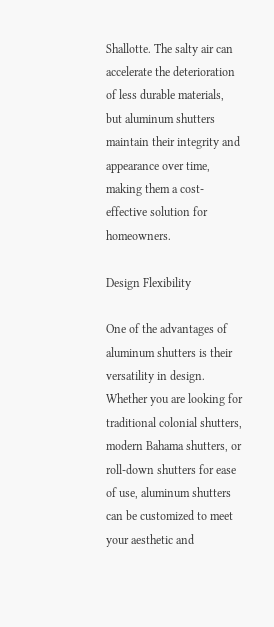Shallotte. The salty air can accelerate the deterioration of less durable materials, but aluminum shutters maintain their integrity and appearance over time, making them a cost-effective solution for homeowners.

Design Flexibility

One of the advantages of aluminum shutters is their versatility in design. Whether you are looking for traditional colonial shutters, modern Bahama shutters, or roll-down shutters for ease of use, aluminum shutters can be customized to meet your aesthetic and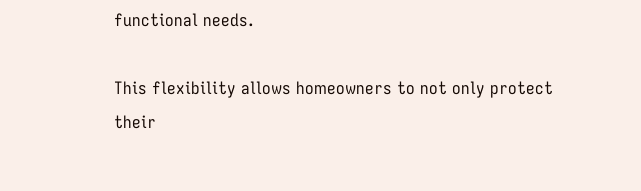functional needs.

This flexibility allows homeowners to not only protect their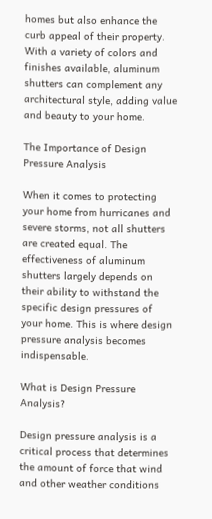homes but also enhance the curb appeal of their property. With a variety of colors and finishes available, aluminum shutters can complement any architectural style, adding value and beauty to your home.

The Importance of Design Pressure Analysis

When it comes to protecting your home from hurricanes and severe storms, not all shutters are created equal. The effectiveness of aluminum shutters largely depends on their ability to withstand the specific design pressures of your home. This is where design pressure analysis becomes indispensable.

What is Design Pressure Analysis?

Design pressure analysis is a critical process that determines the amount of force that wind and other weather conditions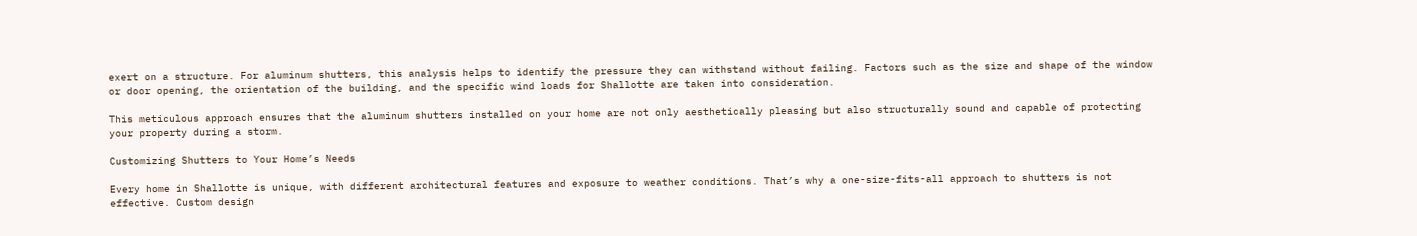exert on a structure. For aluminum shutters, this analysis helps to identify the pressure they can withstand without failing. Factors such as the size and shape of the window or door opening, the orientation of the building, and the specific wind loads for Shallotte are taken into consideration.

This meticulous approach ensures that the aluminum shutters installed on your home are not only aesthetically pleasing but also structurally sound and capable of protecting your property during a storm.

Customizing Shutters to Your Home’s Needs

Every home in Shallotte is unique, with different architectural features and exposure to weather conditions. That’s why a one-size-fits-all approach to shutters is not effective. Custom design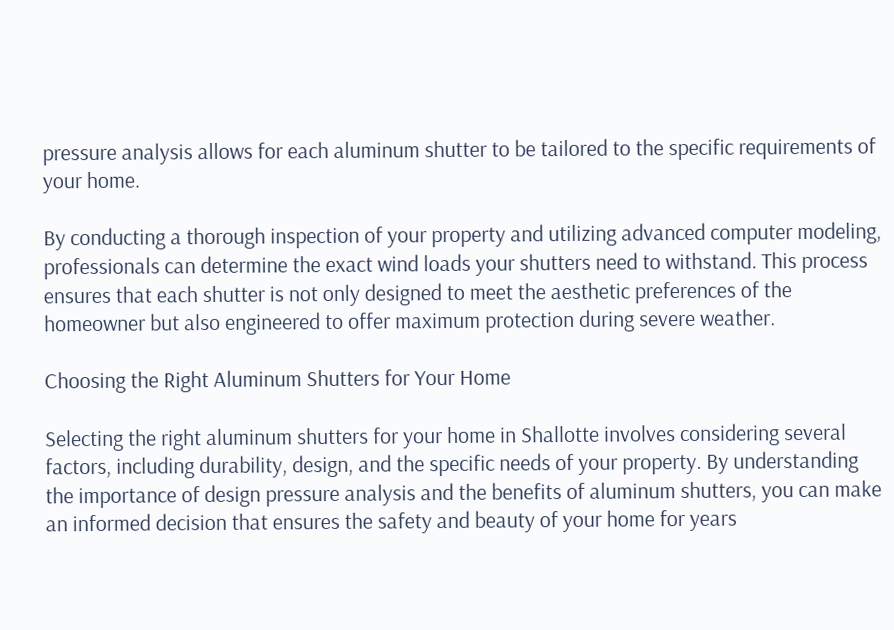pressure analysis allows for each aluminum shutter to be tailored to the specific requirements of your home.

By conducting a thorough inspection of your property and utilizing advanced computer modeling, professionals can determine the exact wind loads your shutters need to withstand. This process ensures that each shutter is not only designed to meet the aesthetic preferences of the homeowner but also engineered to offer maximum protection during severe weather.

Choosing the Right Aluminum Shutters for Your Home

Selecting the right aluminum shutters for your home in Shallotte involves considering several factors, including durability, design, and the specific needs of your property. By understanding the importance of design pressure analysis and the benefits of aluminum shutters, you can make an informed decision that ensures the safety and beauty of your home for years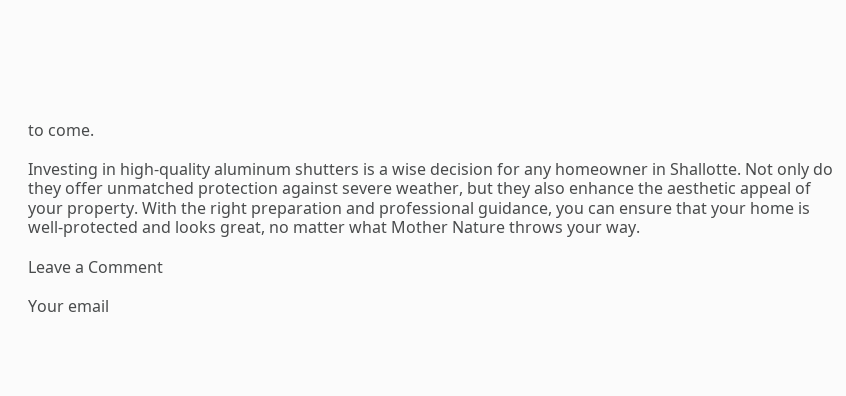to come.

Investing in high-quality aluminum shutters is a wise decision for any homeowner in Shallotte. Not only do they offer unmatched protection against severe weather, but they also enhance the aesthetic appeal of your property. With the right preparation and professional guidance, you can ensure that your home is well-protected and looks great, no matter what Mother Nature throws your way.

Leave a Comment

Your email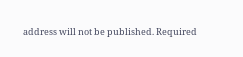address will not be published. Required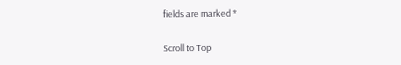fields are marked *

Scroll to Top